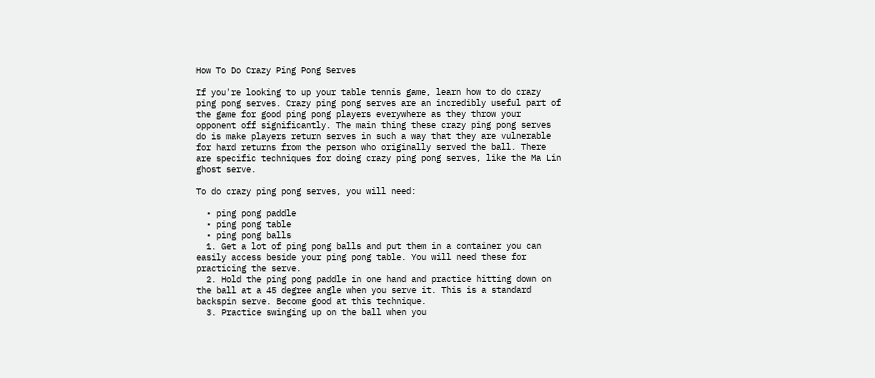How To Do Crazy Ping Pong Serves

If you're looking to up your table tennis game, learn how to do crazy ping pong serves. Crazy ping pong serves are an incredibly useful part of the game for good ping pong players everywhere as they throw your opponent off significantly. The main thing these crazy ping pong serves do is make players return serves in such a way that they are vulnerable for hard returns from the person who originally served the ball. There are specific techniques for doing crazy ping pong serves, like the Ma Lin ghost serve.

To do crazy ping pong serves, you will need:

  • ping pong paddle
  • ping pong table
  • ping pong balls
  1. Get a lot of ping pong balls and put them in a container you can easily access beside your ping pong table. You will need these for practicing the serve.
  2. Hold the ping pong paddle in one hand and practice hitting down on the ball at a 45 degree angle when you serve it. This is a standard backspin serve. Become good at this technique.
  3. Practice swinging up on the ball when you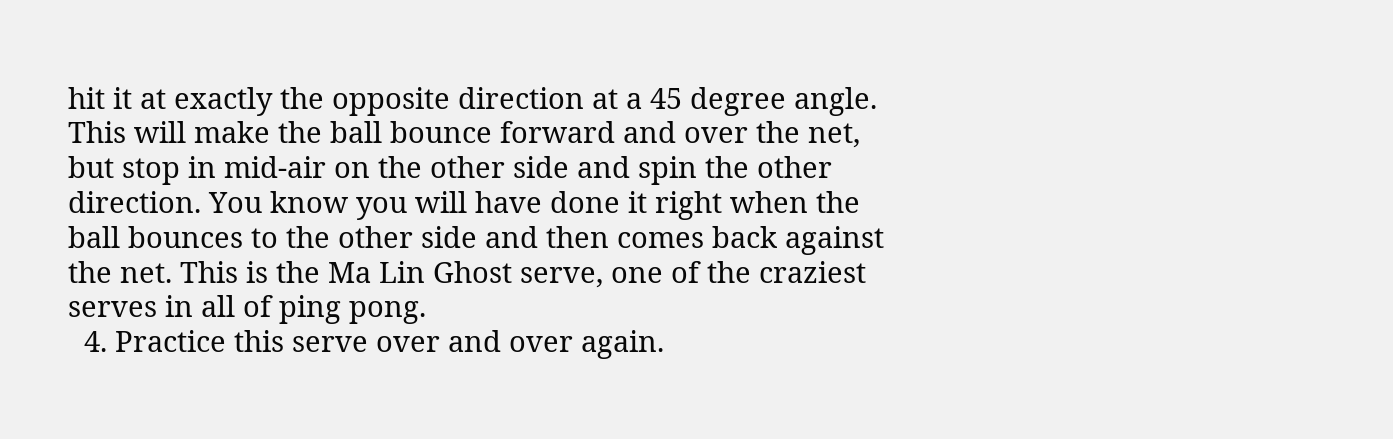hit it at exactly the opposite direction at a 45 degree angle. This will make the ball bounce forward and over the net, but stop in mid-air on the other side and spin the other direction. You know you will have done it right when the ball bounces to the other side and then comes back against the net. This is the Ma Lin Ghost serve, one of the craziest serves in all of ping pong.
  4. Practice this serve over and over again.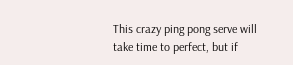This crazy ping pong serve will take time to perfect, but if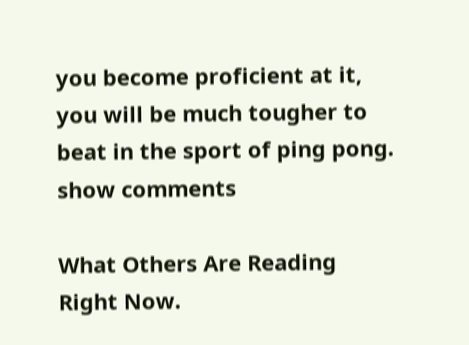you become proficient at it, you will be much tougher to beat in the sport of ping pong.
show comments

What Others Are Reading Right Now.